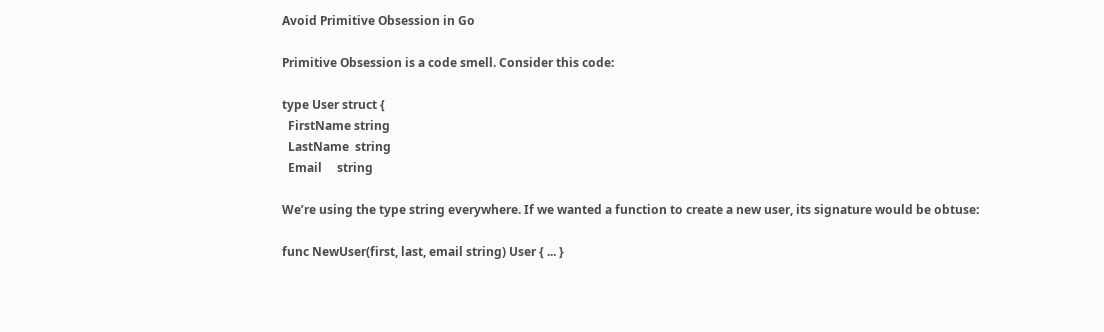Avoid Primitive Obsession in Go

Primitive Obsession is a code smell. Consider this code:

type User struct {
  FirstName string
  LastName  string
  Email     string

We’re using the type string everywhere. If we wanted a function to create a new user, its signature would be obtuse:

func NewUser(first, last, email string) User { ... }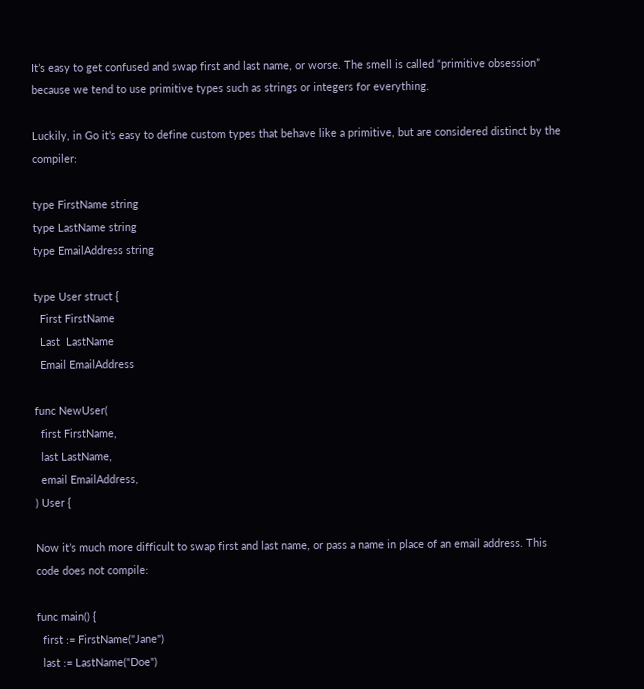It’s easy to get confused and swap first and last name, or worse. The smell is called “primitive obsession” because we tend to use primitive types such as strings or integers for everything.

Luckily, in Go it’s easy to define custom types that behave like a primitive, but are considered distinct by the compiler:

type FirstName string
type LastName string
type EmailAddress string

type User struct {
  First FirstName
  Last  LastName
  Email EmailAddress

func NewUser(
  first FirstName,
  last LastName,
  email EmailAddress,
) User {

Now it’s much more difficult to swap first and last name, or pass a name in place of an email address. This code does not compile:

func main() {
  first := FirstName("Jane")
  last := LastName("Doe")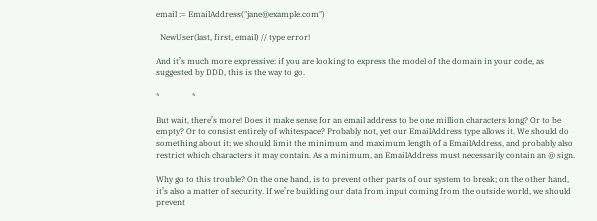email := EmailAddress("jane@example.com")

  NewUser(last, first, email) // type error!

And it’s much more expressive: if you are looking to express the model of the domain in your code, as suggested by DDD, this is the way to go.

*                *

But wait, there’s more! Does it make sense for an email address to be one million characters long? Or to be empty? Or to consist entirely of whitespace? Probably not, yet our EmailAddress type allows it. We should do something about it; we should limit the minimum and maximum length of a EmailAddress, and probably also restrict which characters it may contain. As a minimum, an EmailAddress must necessarily contain an @ sign.

Why go to this trouble? On the one hand, is to prevent other parts of our system to break; on the other hand, it’s also a matter of security. If we’re building our data from input coming from the outside world, we should prevent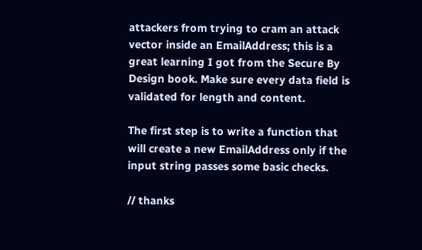attackers from trying to cram an attack vector inside an EmailAddress; this is a great learning I got from the Secure By Design book. Make sure every data field is validated for length and content.

The first step is to write a function that will create a new EmailAddress only if the input string passes some basic checks.

// thanks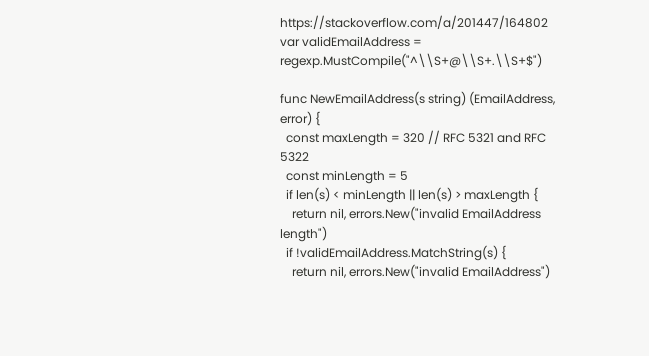https://stackoverflow.com/a/201447/164802
var validEmailAddress = regexp.MustCompile("^\\S+@\\S+.\\S+$")

func NewEmailAddress(s string) (EmailAddress, error) {
  const maxLength = 320 // RFC 5321 and RFC 5322
  const minLength = 5
  if len(s) < minLength || len(s) > maxLength {
    return nil, errors.New("invalid EmailAddress length")
  if !validEmailAddress.MatchString(s) {
    return nil, errors.New("invalid EmailAddress")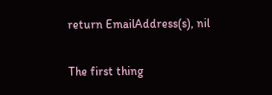return EmailAddress(s), nil

The first thing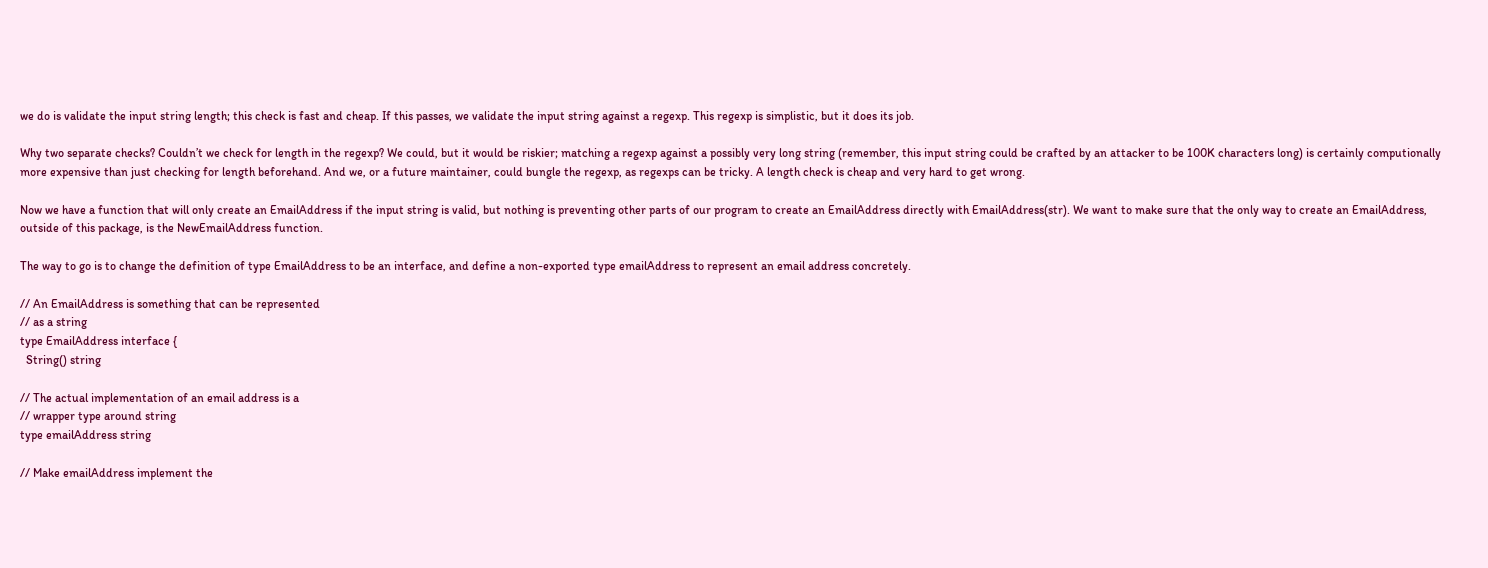we do is validate the input string length; this check is fast and cheap. If this passes, we validate the input string against a regexp. This regexp is simplistic, but it does its job.

Why two separate checks? Couldn’t we check for length in the regexp? We could, but it would be riskier; matching a regexp against a possibly very long string (remember, this input string could be crafted by an attacker to be 100K characters long) is certainly computionally more expensive than just checking for length beforehand. And we, or a future maintainer, could bungle the regexp, as regexps can be tricky. A length check is cheap and very hard to get wrong.

Now we have a function that will only create an EmailAddress if the input string is valid, but nothing is preventing other parts of our program to create an EmailAddress directly with EmailAddress(str). We want to make sure that the only way to create an EmailAddress, outside of this package, is the NewEmailAddress function.

The way to go is to change the definition of type EmailAddress to be an interface, and define a non-exported type emailAddress to represent an email address concretely.

// An EmailAddress is something that can be represented
// as a string
type EmailAddress interface {
  String() string

// The actual implementation of an email address is a
// wrapper type around string
type emailAddress string

// Make emailAddress implement the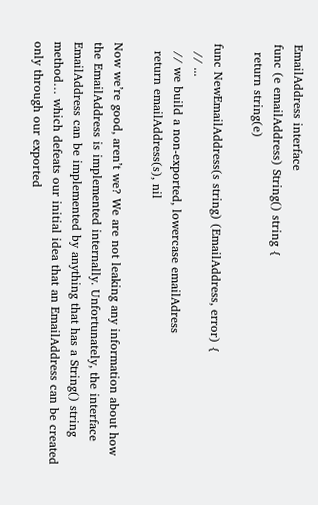EmailAddress interface
func (e emailAddress) String() string {
  return string(e)

func NewEmailAddress(s string) (EmailAddress, error) {
  // ...
  // we build a non-exported, lowercase emailAdress
  return emailAddress(s), nil

Now we’re good, aren’t we? We are not leaking any information about how the EmailAddress is implemented internally. Unfortunately, the interface EmailAddress can be implemented by anything that has a String() string method… which defeats our initial idea that an EmailAddress can be created only through our exported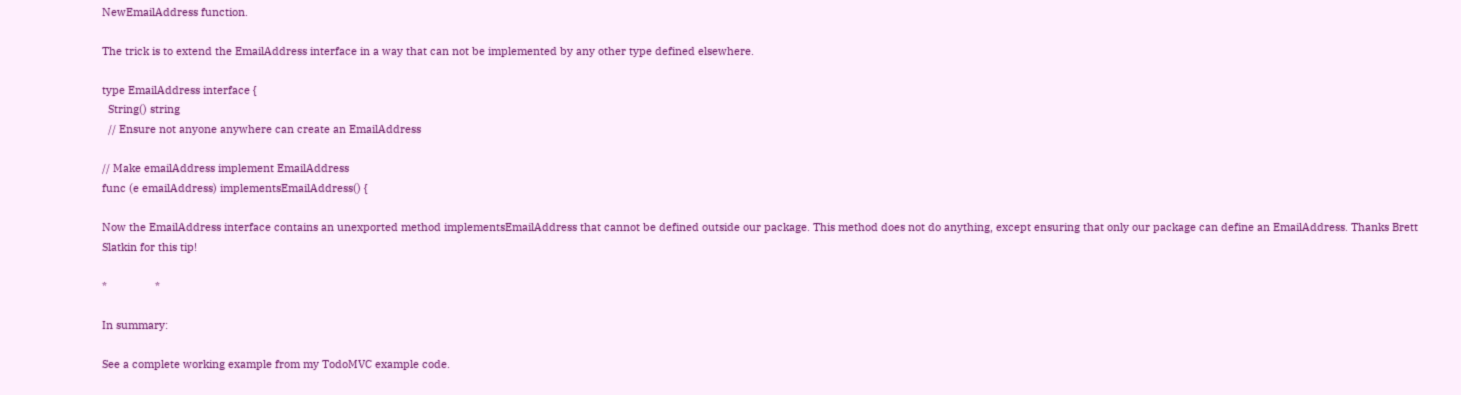NewEmailAddress function.

The trick is to extend the EmailAddress interface in a way that can not be implemented by any other type defined elsewhere.

type EmailAddress interface {
  String() string
  // Ensure not anyone anywhere can create an EmailAddress

// Make emailAddress implement EmailAddress
func (e emailAddress) implementsEmailAddress() {

Now the EmailAddress interface contains an unexported method implementsEmailAddress that cannot be defined outside our package. This method does not do anything, except ensuring that only our package can define an EmailAddress. Thanks Brett Slatkin for this tip!

*                *

In summary:

See a complete working example from my TodoMVC example code.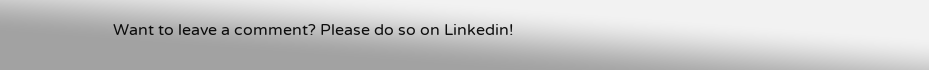Want to leave a comment? Please do so on Linkedin!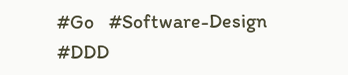#Go   #Software-Design   #DDD